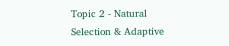Topic 2 - Natural Selection & Adaptive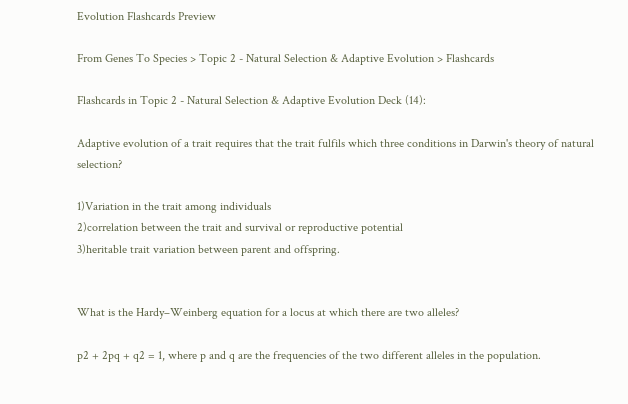Evolution Flashcards Preview

From Genes To Species > Topic 2 - Natural Selection & Adaptive Evolution > Flashcards

Flashcards in Topic 2 - Natural Selection & Adaptive Evolution Deck (14):

Adaptive evolution of a trait requires that the trait fulfils which three conditions in Darwin's theory of natural selection?

1)Variation in the trait among individuals
2)correlation between the trait and survival or reproductive potential
3)heritable trait variation between parent and offspring.


What is the Hardy–Weinberg equation for a locus at which there are two alleles?

p2 + 2pq + q2 = 1, where p and q are the frequencies of the two different alleles in the population.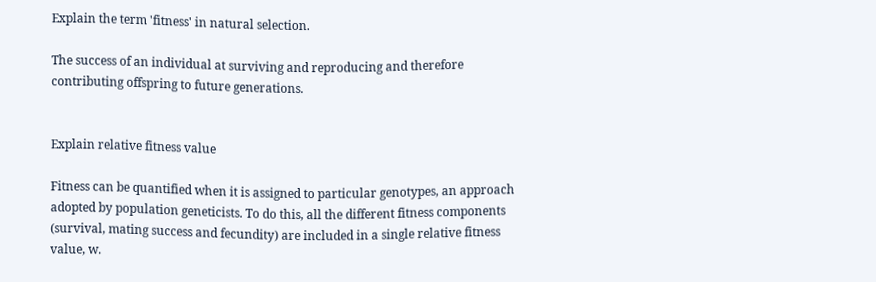Explain the term 'fitness' in natural selection.

The success of an individual at surviving and reproducing and therefore contributing offspring to future generations.


Explain relative fitness value

Fitness can be quantified when it is assigned to particular genotypes, an approach adopted by population geneticists. To do this, all the different fitness components (survival, mating success and fecundity) are included in a single relative fitness value, w.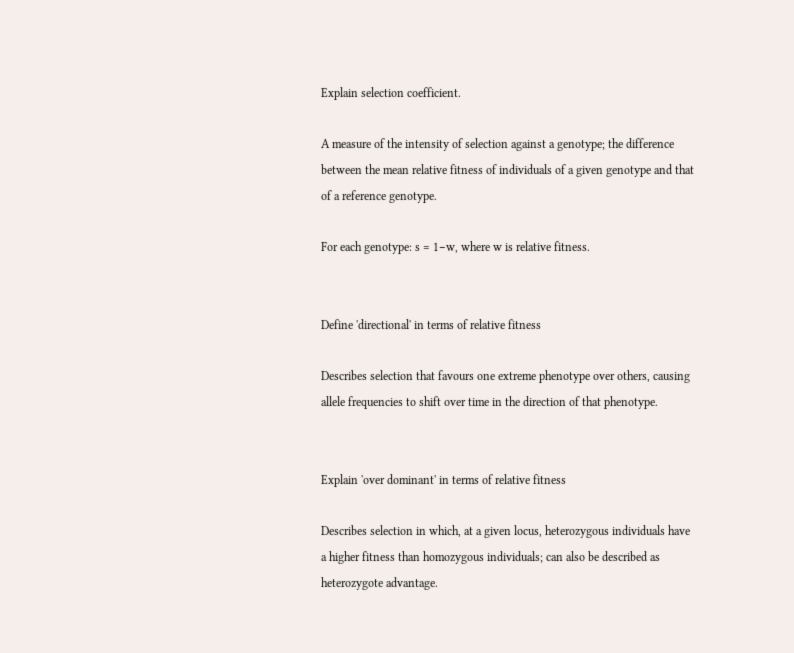Explain selection coefficient.

A measure of the intensity of selection against a genotype; the difference between the mean relative fitness of individuals of a given genotype and that of a reference genotype.

For each genotype: s = 1−w, where w is relative fitness.


Define 'directional' in terms of relative fitness

Describes selection that favours one extreme phenotype over others, causing allele frequencies to shift over time in the direction of that phenotype.


Explain 'over dominant' in terms of relative fitness

Describes selection in which, at a given locus, heterozygous individuals have a higher fitness than homozygous individuals; can also be described as heterozygote advantage.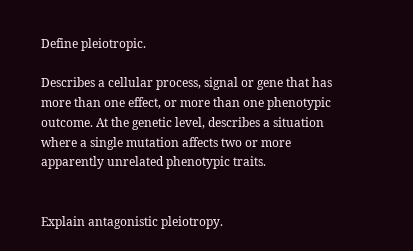Define pleiotropic.

Describes a cellular process, signal or gene that has more than one effect, or more than one phenotypic outcome. At the genetic level, describes a situation where a single mutation affects two or more apparently unrelated phenotypic traits.


Explain antagonistic pleiotropy.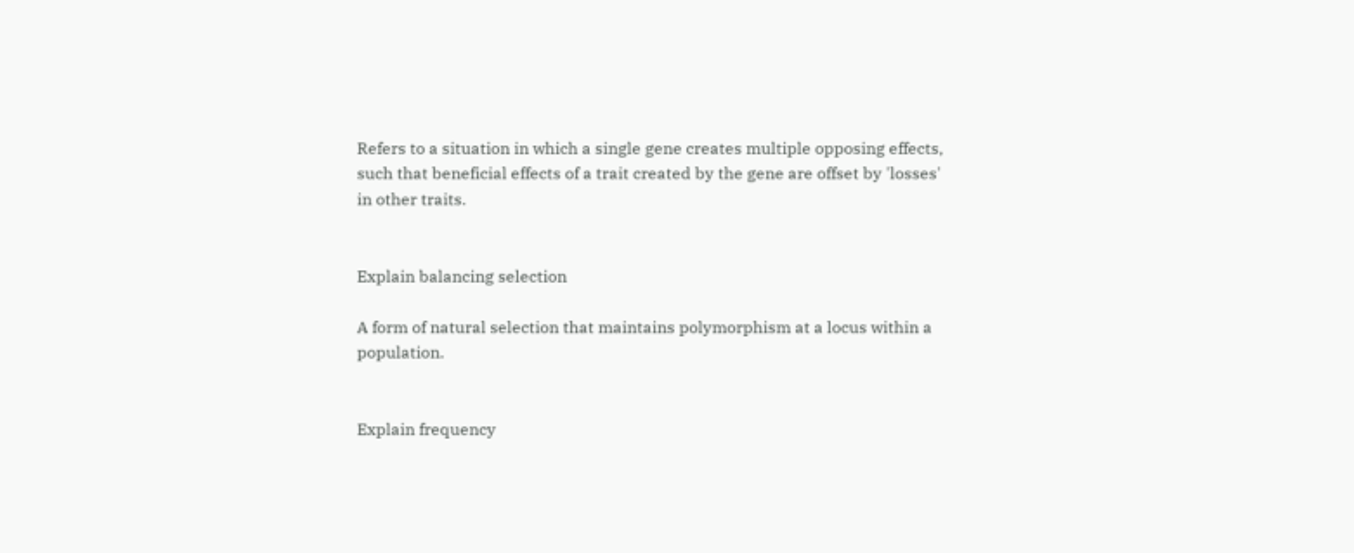Refers to a situation in which a single gene creates multiple opposing effects, such that beneficial effects of a trait created by the gene are offset by 'losses' in other traits.


Explain balancing selection

A form of natural selection that maintains polymorphism at a locus within a population.


Explain frequency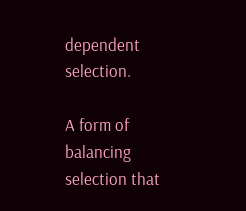dependent selection.

A form of balancing selection that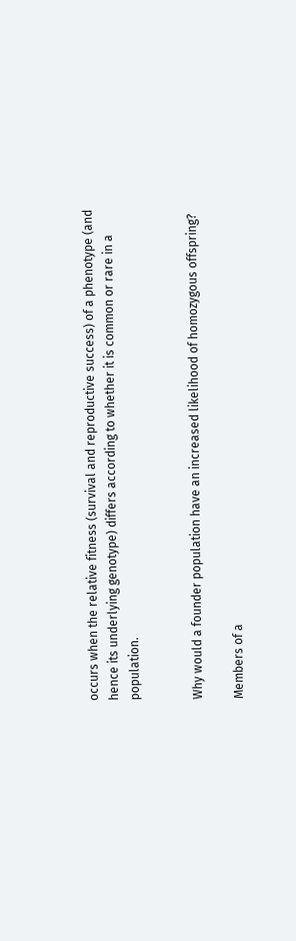occurs when the relative fitness (survival and reproductive success) of a phenotype (and hence its underlying genotype) differs according to whether it is common or rare in a population.


Why would a founder population have an increased likelihood of homozygous offspring?

Members of a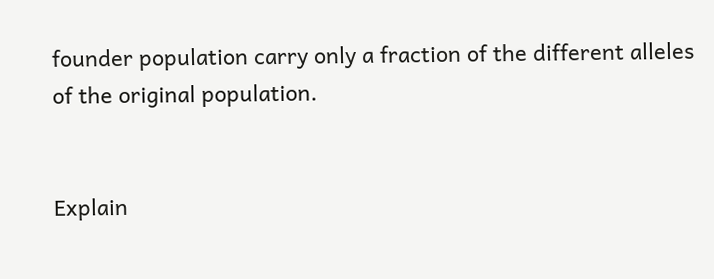founder population carry only a fraction of the different alleles of the original population.


Explain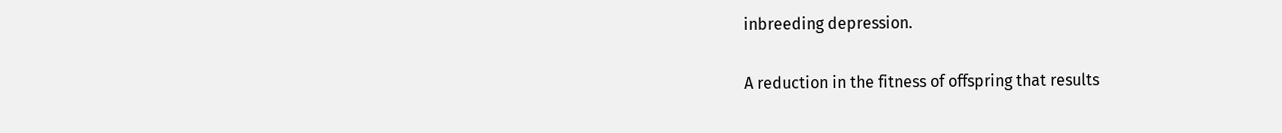inbreeding depression.

A reduction in the fitness of offspring that results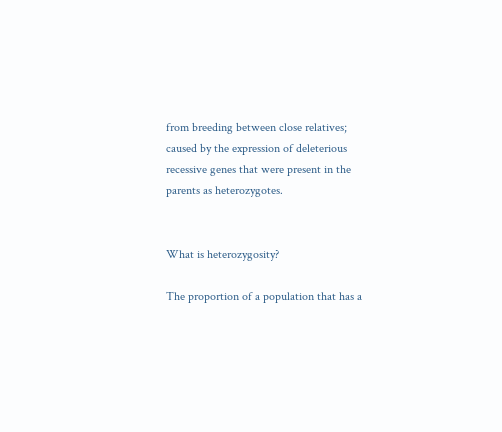from breeding between close relatives; caused by the expression of deleterious recessive genes that were present in the parents as heterozygotes.


What is heterozygosity?

The proportion of a population that has a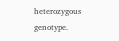heterozygous genotype.